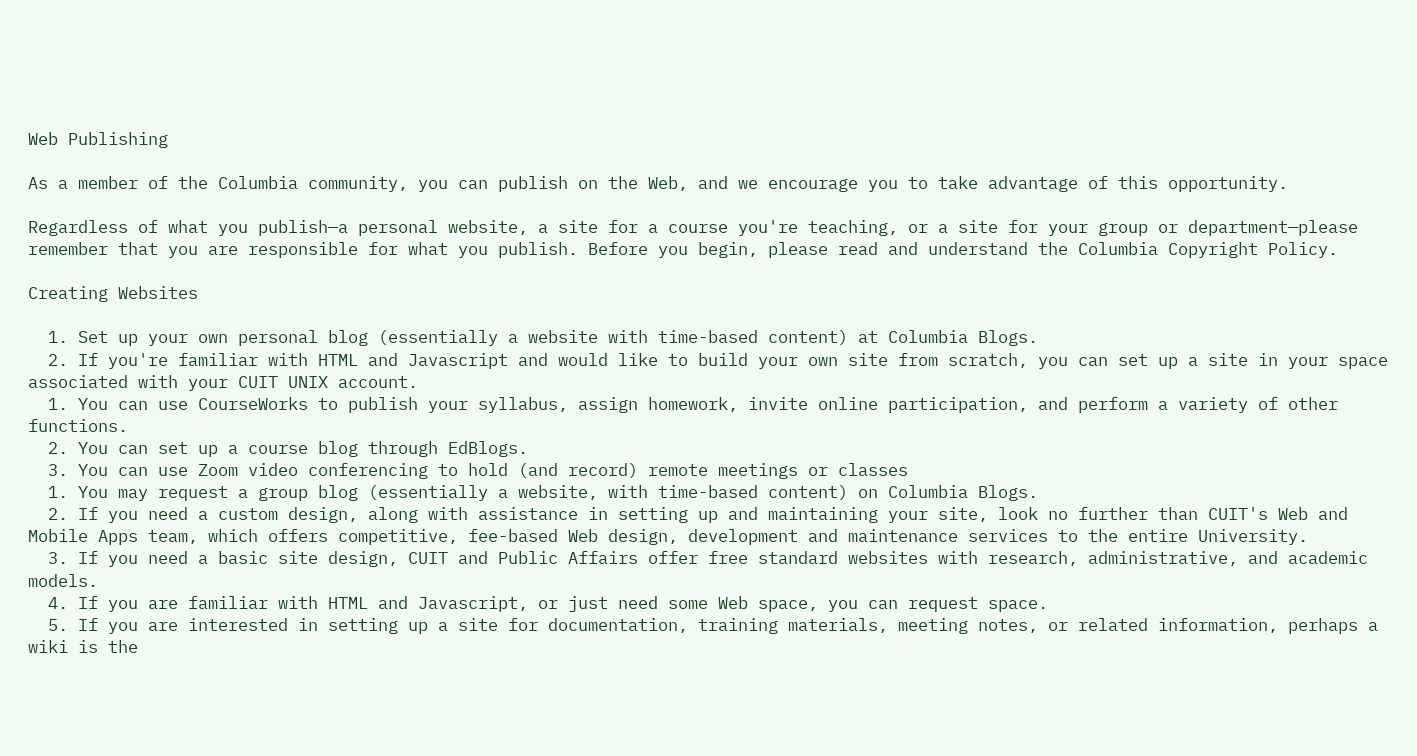Web Publishing

As a member of the Columbia community, you can publish on the Web, and we encourage you to take advantage of this opportunity.

Regardless of what you publish—a personal website, a site for a course you're teaching, or a site for your group or department—please remember that you are responsible for what you publish. Before you begin, please read and understand the Columbia Copyright Policy.

Creating Websites

  1. Set up your own personal blog (essentially a website with time-based content) at Columbia Blogs.
  2. If you're familiar with HTML and Javascript and would like to build your own site from scratch, you can set up a site in your space associated with your CUIT UNIX account.
  1. You can use CourseWorks to publish your syllabus, assign homework, invite online participation, and perform a variety of other functions.
  2. You can set up a course blog through EdBlogs.
  3. You can use Zoom video conferencing to hold (and record) remote meetings or classes
  1. You may request a group blog (essentially a website, with time-based content) on Columbia Blogs.
  2. If you need a custom design, along with assistance in setting up and maintaining your site, look no further than CUIT's Web and Mobile Apps team, which offers competitive, fee-based Web design, development and maintenance services to the entire University.
  3. If you need a basic site design, CUIT and Public Affairs offer free standard websites with research, administrative, and academic models.
  4. If you are familiar with HTML and Javascript, or just need some Web space, you can request space.
  5. If you are interested in setting up a site for documentation, training materials, meeting notes, or related information, perhaps a wiki is the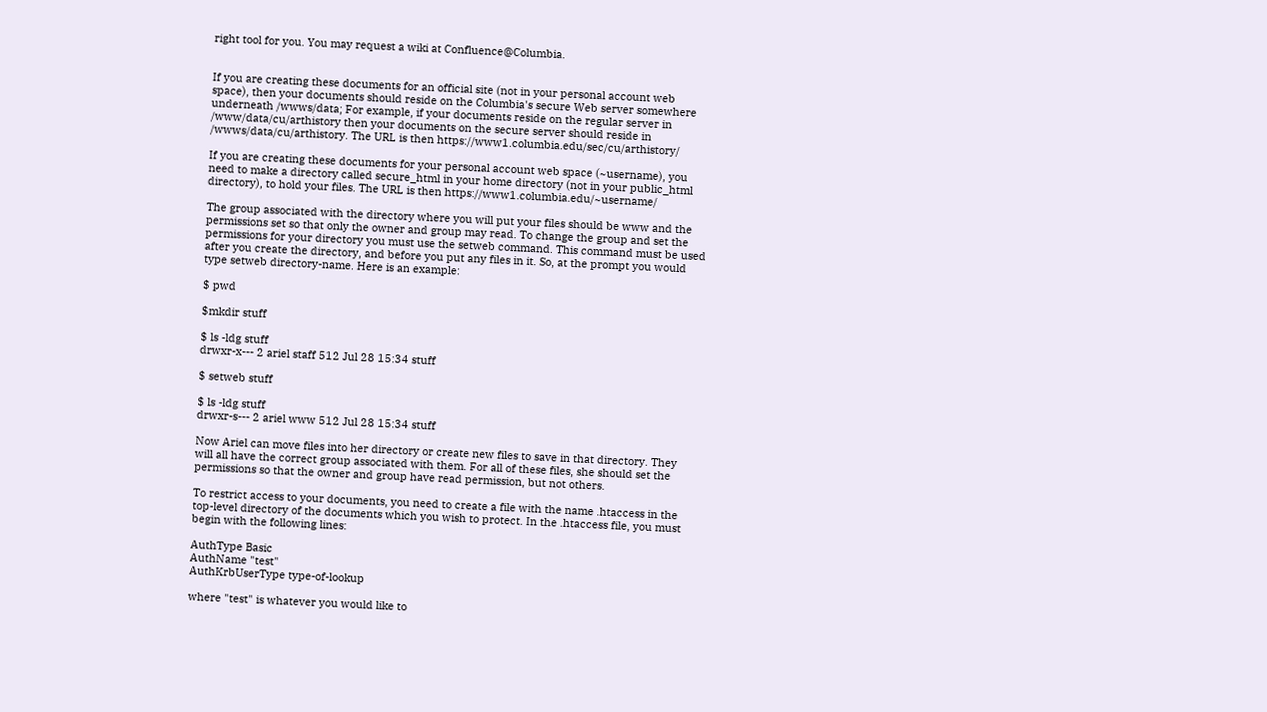right tool for you. You may request a wiki at Confluence@Columbia.


If you are creating these documents for an official site (not in your personal account web space), then your documents should reside on the Columbia's secure Web server somewhere underneath /wwws/data; For example, if your documents reside on the regular server in /www/data/cu/arthistory then your documents on the secure server should reside in /wwws/data/cu/arthistory. The URL is then https://www1.columbia.edu/sec/cu/arthistory/

If you are creating these documents for your personal account web space (~username), you need to make a directory called secure_html in your home directory (not in your public_html directory), to hold your files. The URL is then https://www1.columbia.edu/~username/

The group associated with the directory where you will put your files should be www and the permissions set so that only the owner and group may read. To change the group and set the permissions for your directory you must use the setweb command. This command must be used after you create the directory, and before you put any files in it. So, at the prompt you would type setweb directory-name. Here is an example:

$ pwd

$mkdir stuff

$ ls -ldg stuff
drwxr-x--- 2 ariel staff 512 Jul 28 15:34 stuff

$ setweb stuff

$ ls -ldg stuff
drwxr-s--- 2 ariel www 512 Jul 28 15:34 stuff

Now Ariel can move files into her directory or create new files to save in that directory. They will all have the correct group associated with them. For all of these files, she should set the permissions so that the owner and group have read permission, but not others.

To restrict access to your documents, you need to create a file with the name .htaccess in the top-level directory of the documents which you wish to protect. In the .htaccess file, you must begin with the following lines:

AuthType Basic
AuthName "test"
AuthKrbUserType type-of-lookup

where "test" is whatever you would like to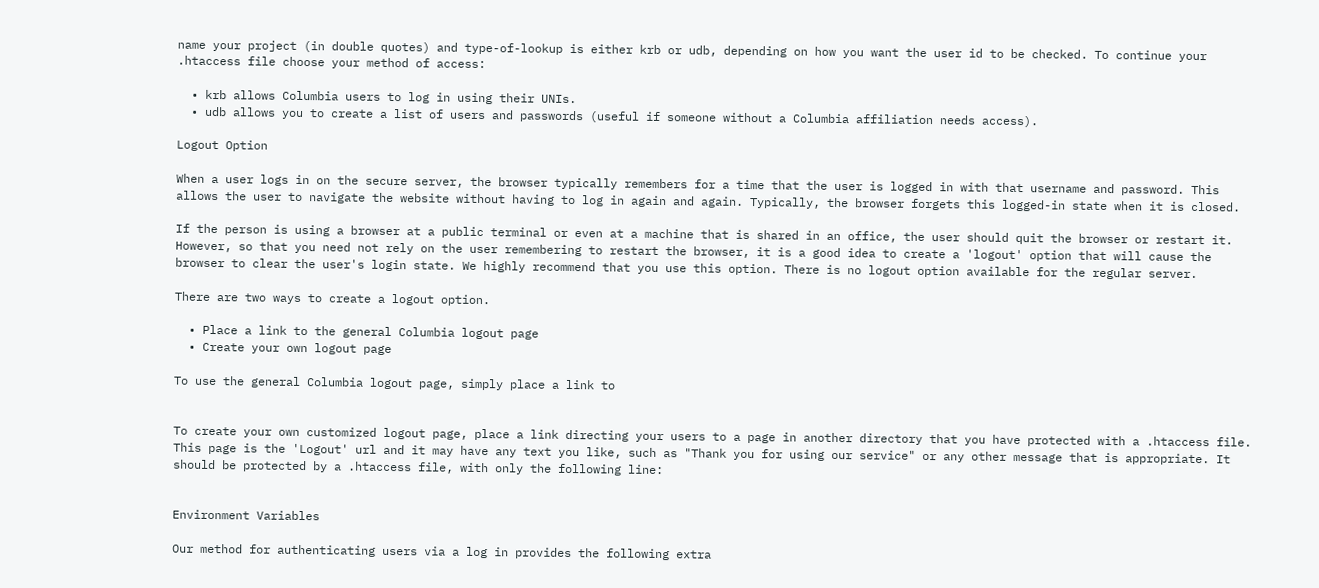name your project (in double quotes) and type-of-lookup is either krb or udb, depending on how you want the user id to be checked. To continue your .htaccess file choose your method of access:

  • krb allows Columbia users to log in using their UNIs.
  • udb allows you to create a list of users and passwords (useful if someone without a Columbia affiliation needs access).

Logout Option

When a user logs in on the secure server, the browser typically remembers for a time that the user is logged in with that username and password. This allows the user to navigate the website without having to log in again and again. Typically, the browser forgets this logged-in state when it is closed.

If the person is using a browser at a public terminal or even at a machine that is shared in an office, the user should quit the browser or restart it. However, so that you need not rely on the user remembering to restart the browser, it is a good idea to create a 'logout' option that will cause the browser to clear the user's login state. We highly recommend that you use this option. There is no logout option available for the regular server.

There are two ways to create a logout option.

  • Place a link to the general Columbia logout page
  • Create your own logout page

To use the general Columbia logout page, simply place a link to


To create your own customized logout page, place a link directing your users to a page in another directory that you have protected with a .htaccess file. This page is the 'Logout' url and it may have any text you like, such as "Thank you for using our service" or any other message that is appropriate. It should be protected by a .htaccess file, with only the following line:


Environment Variables

Our method for authenticating users via a log in provides the following extra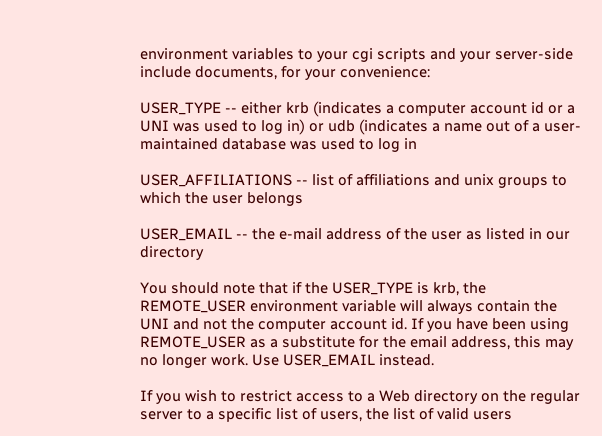environment variables to your cgi scripts and your server-side include documents, for your convenience:

USER_TYPE -- either krb (indicates a computer account id or a UNI was used to log in) or udb (indicates a name out of a user-maintained database was used to log in

USER_AFFILIATIONS -- list of affiliations and unix groups to which the user belongs

USER_EMAIL -- the e-mail address of the user as listed in our directory

You should note that if the USER_TYPE is krb, the REMOTE_USER environment variable will always contain the UNI and not the computer account id. If you have been using REMOTE_USER as a substitute for the email address, this may no longer work. Use USER_EMAIL instead.

If you wish to restrict access to a Web directory on the regular server to a specific list of users, the list of valid users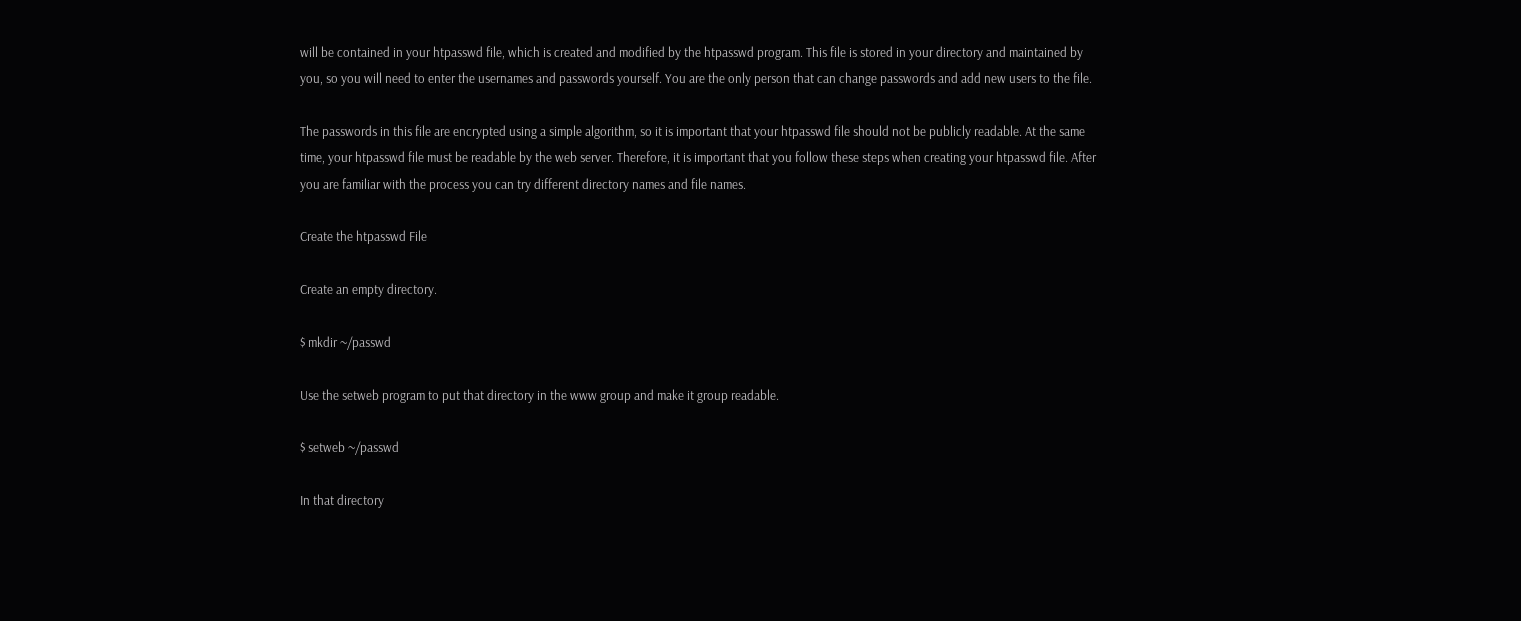will be contained in your htpasswd file, which is created and modified by the htpasswd program. This file is stored in your directory and maintained by you, so you will need to enter the usernames and passwords yourself. You are the only person that can change passwords and add new users to the file.

The passwords in this file are encrypted using a simple algorithm, so it is important that your htpasswd file should not be publicly readable. At the same time, your htpasswd file must be readable by the web server. Therefore, it is important that you follow these steps when creating your htpasswd file. After you are familiar with the process you can try different directory names and file names.

Create the htpasswd File

Create an empty directory.

$ mkdir ~/passwd

Use the setweb program to put that directory in the www group and make it group readable.

$ setweb ~/passwd

In that directory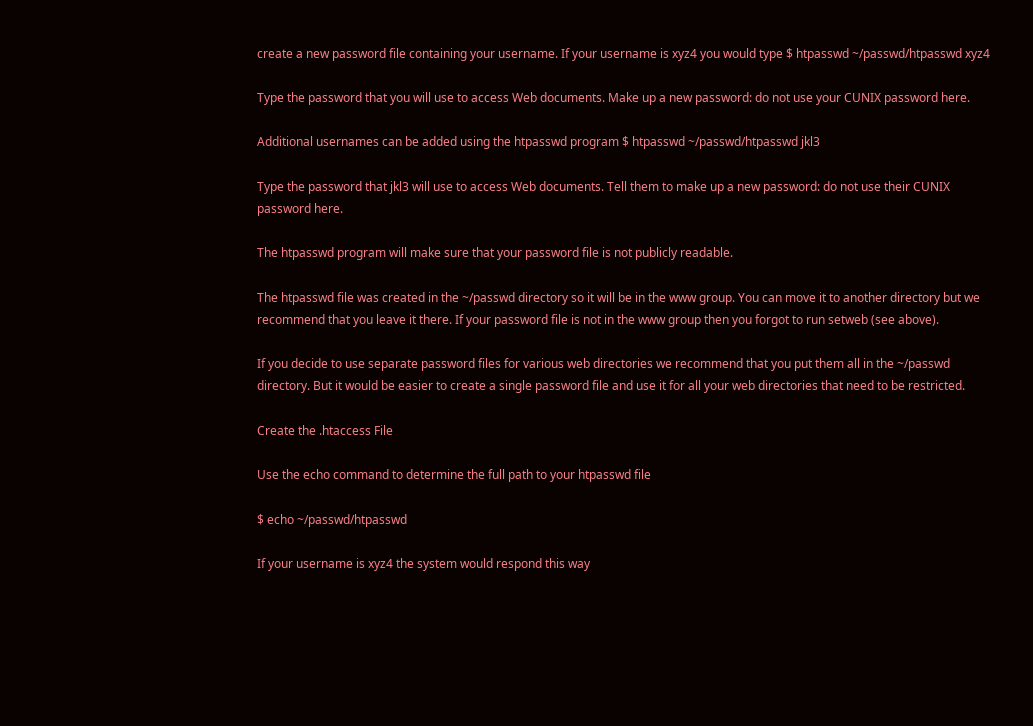create a new password file containing your username. If your username is xyz4 you would type $ htpasswd ~/passwd/htpasswd xyz4

Type the password that you will use to access Web documents. Make up a new password: do not use your CUNIX password here.

Additional usernames can be added using the htpasswd program $ htpasswd ~/passwd/htpasswd jkl3

Type the password that jkl3 will use to access Web documents. Tell them to make up a new password: do not use their CUNIX password here.

The htpasswd program will make sure that your password file is not publicly readable.

The htpasswd file was created in the ~/passwd directory so it will be in the www group. You can move it to another directory but we recommend that you leave it there. If your password file is not in the www group then you forgot to run setweb (see above).

If you decide to use separate password files for various web directories we recommend that you put them all in the ~/passwd directory. But it would be easier to create a single password file and use it for all your web directories that need to be restricted.

Create the .htaccess File

Use the echo command to determine the full path to your htpasswd file

$ echo ~/passwd/htpasswd

If your username is xyz4 the system would respond this way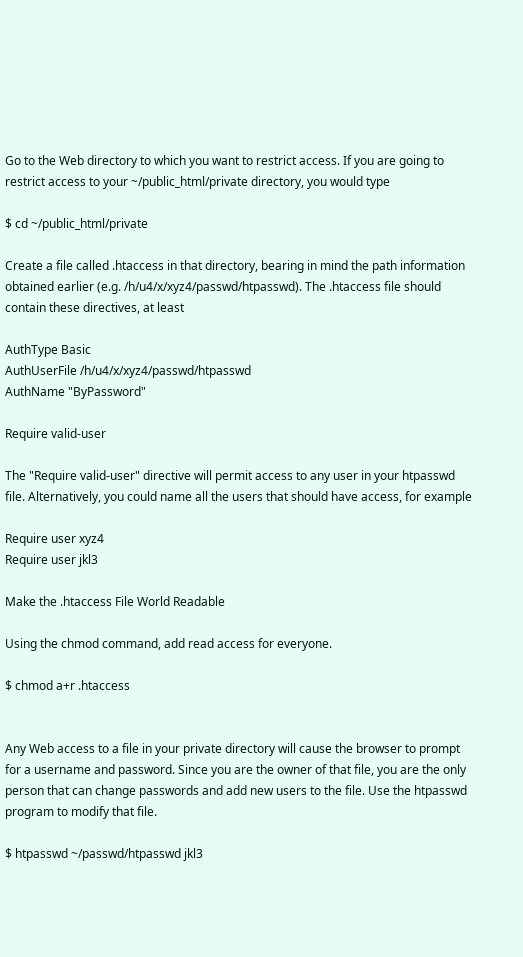Go to the Web directory to which you want to restrict access. If you are going to restrict access to your ~/public_html/private directory, you would type

$ cd ~/public_html/private

Create a file called .htaccess in that directory, bearing in mind the path information obtained earlier (e.g. /h/u4/x/xyz4/passwd/htpasswd). The .htaccess file should contain these directives, at least

AuthType Basic
AuthUserFile /h/u4/x/xyz4/passwd/htpasswd
AuthName "ByPassword"

Require valid-user

The "Require valid-user" directive will permit access to any user in your htpasswd file. Alternatively, you could name all the users that should have access, for example

Require user xyz4
Require user jkl3

Make the .htaccess File World Readable

Using the chmod command, add read access for everyone.

$ chmod a+r .htaccess


Any Web access to a file in your private directory will cause the browser to prompt for a username and password. Since you are the owner of that file, you are the only person that can change passwords and add new users to the file. Use the htpasswd program to modify that file.

$ htpasswd ~/passwd/htpasswd jkl3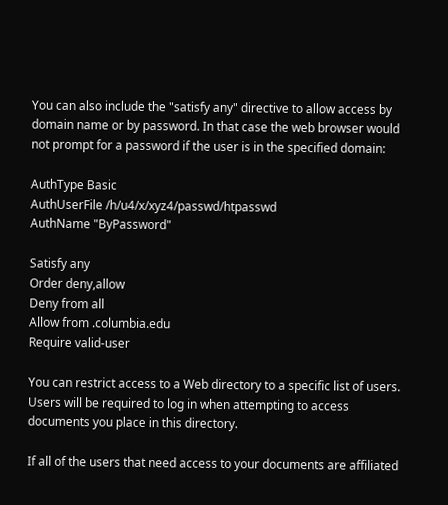You can also include the "satisfy any" directive to allow access by domain name or by password. In that case the web browser would not prompt for a password if the user is in the specified domain:

AuthType Basic
AuthUserFile /h/u4/x/xyz4/passwd/htpasswd
AuthName "ByPassword"

Satisfy any
Order deny,allow
Deny from all
Allow from .columbia.edu
Require valid-user

You can restrict access to a Web directory to a specific list of users. Users will be required to log in when attempting to access documents you place in this directory.

If all of the users that need access to your documents are affiliated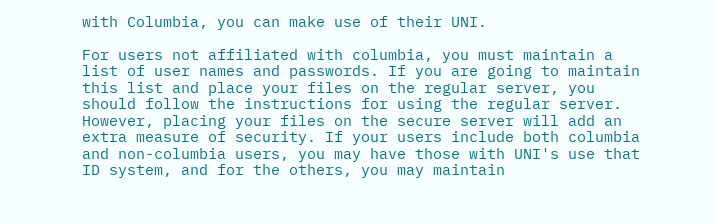with Columbia, you can make use of their UNI.

For users not affiliated with columbia, you must maintain a list of user names and passwords. If you are going to maintain this list and place your files on the regular server, you should follow the instructions for using the regular server. However, placing your files on the secure server will add an extra measure of security. If your users include both columbia and non-columbia users, you may have those with UNI's use that ID system, and for the others, you may maintain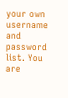your own username and password list. You are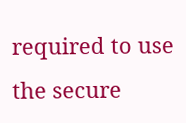required to use the secure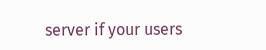server if your users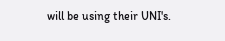will be using their UNI's.